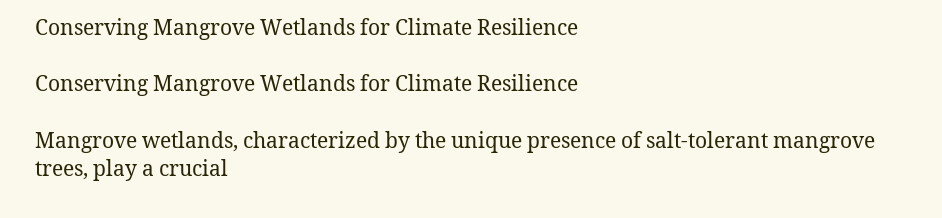Conserving Mangrove Wetlands for Climate Resilience

Conserving Mangrove Wetlands for Climate Resilience

Mangrove wetlands, characterized by the unique presence of salt-tolerant mangrove trees, play a crucial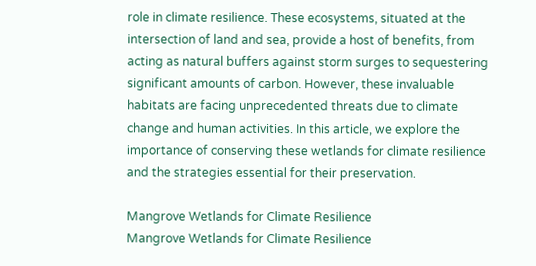role in climate resilience. These ecosystems, situated at the intersection of land and sea, provide a host of benefits, from acting as natural buffers against storm surges to sequestering significant amounts of carbon. However, these invaluable habitats are facing unprecedented threats due to climate change and human activities. In this article, we explore the importance of conserving these wetlands for climate resilience and the strategies essential for their preservation.

Mangrove Wetlands for Climate Resilience
Mangrove Wetlands for Climate Resilience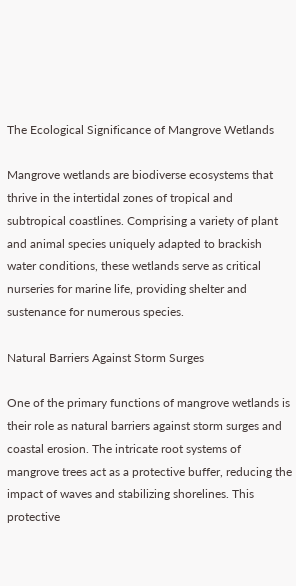The Ecological Significance of Mangrove Wetlands

Mangrove wetlands are biodiverse ecosystems that thrive in the intertidal zones of tropical and subtropical coastlines. Comprising a variety of plant and animal species uniquely adapted to brackish water conditions, these wetlands serve as critical nurseries for marine life, providing shelter and sustenance for numerous species.

Natural Barriers Against Storm Surges

One of the primary functions of mangrove wetlands is their role as natural barriers against storm surges and coastal erosion. The intricate root systems of mangrove trees act as a protective buffer, reducing the impact of waves and stabilizing shorelines. This protective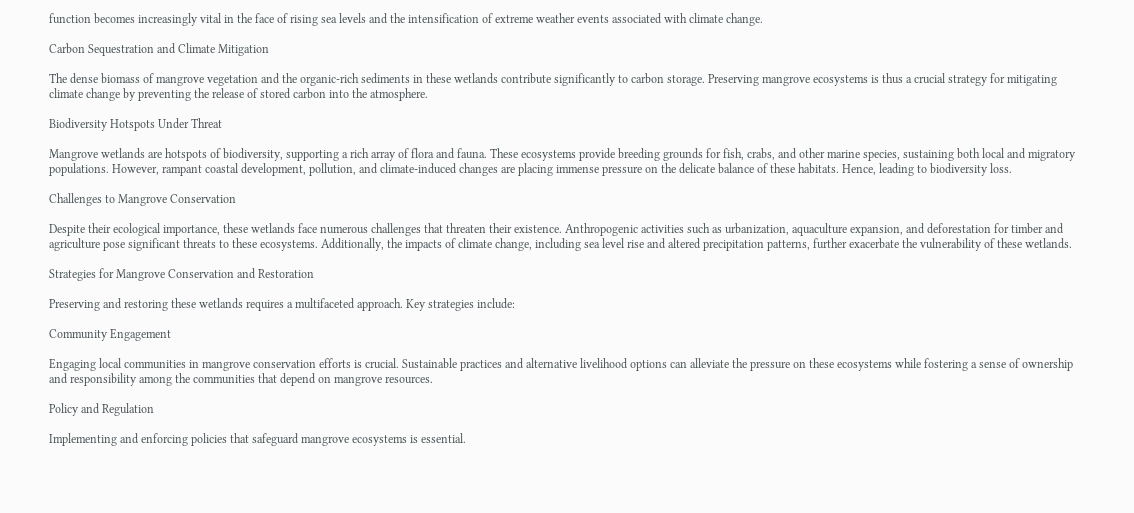function becomes increasingly vital in the face of rising sea levels and the intensification of extreme weather events associated with climate change.

Carbon Sequestration and Climate Mitigation

The dense biomass of mangrove vegetation and the organic-rich sediments in these wetlands contribute significantly to carbon storage. Preserving mangrove ecosystems is thus a crucial strategy for mitigating climate change by preventing the release of stored carbon into the atmosphere.

Biodiversity Hotspots Under Threat

Mangrove wetlands are hotspots of biodiversity, supporting a rich array of flora and fauna. These ecosystems provide breeding grounds for fish, crabs, and other marine species, sustaining both local and migratory populations. However, rampant coastal development, pollution, and climate-induced changes are placing immense pressure on the delicate balance of these habitats. Hence, leading to biodiversity loss.

Challenges to Mangrove Conservation

Despite their ecological importance, these wetlands face numerous challenges that threaten their existence. Anthropogenic activities such as urbanization, aquaculture expansion, and deforestation for timber and agriculture pose significant threats to these ecosystems. Additionally, the impacts of climate change, including sea level rise and altered precipitation patterns, further exacerbate the vulnerability of these wetlands.

Strategies for Mangrove Conservation and Restoration

Preserving and restoring these wetlands requires a multifaceted approach. Key strategies include:

Community Engagement

Engaging local communities in mangrove conservation efforts is crucial. Sustainable practices and alternative livelihood options can alleviate the pressure on these ecosystems while fostering a sense of ownership and responsibility among the communities that depend on mangrove resources.

Policy and Regulation

Implementing and enforcing policies that safeguard mangrove ecosystems is essential.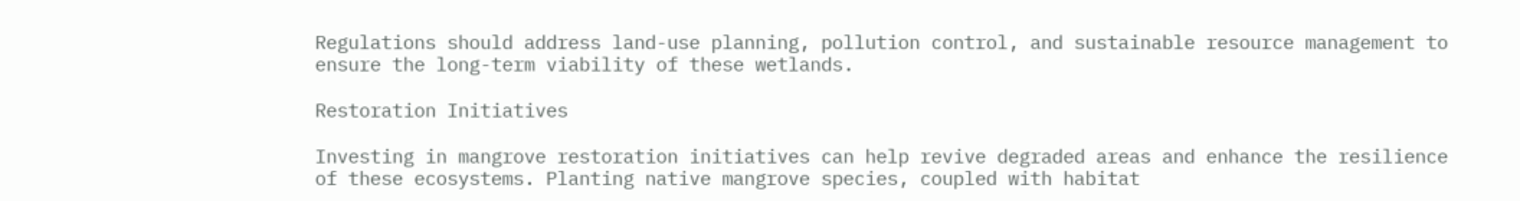Regulations should address land-use planning, pollution control, and sustainable resource management to ensure the long-term viability of these wetlands.

Restoration Initiatives

Investing in mangrove restoration initiatives can help revive degraded areas and enhance the resilience of these ecosystems. Planting native mangrove species, coupled with habitat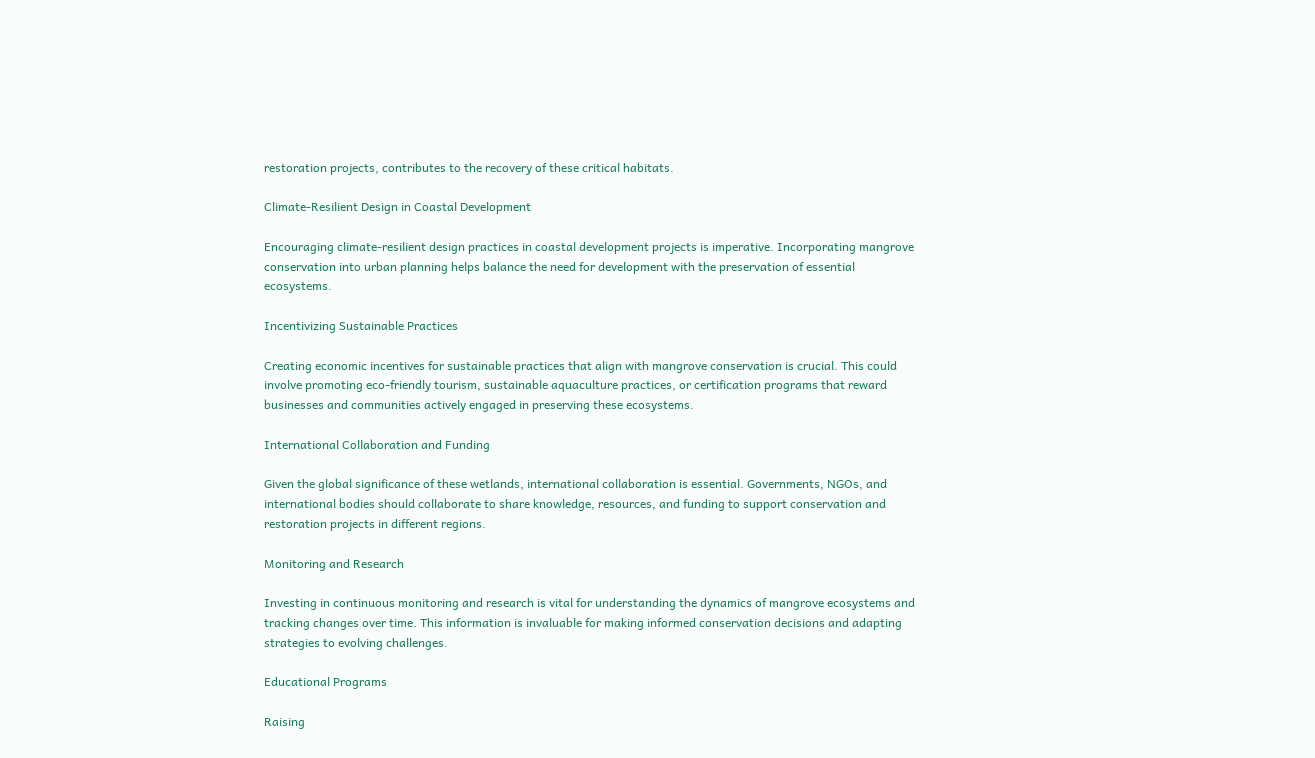restoration projects, contributes to the recovery of these critical habitats.

Climate-Resilient Design in Coastal Development

Encouraging climate-resilient design practices in coastal development projects is imperative. Incorporating mangrove conservation into urban planning helps balance the need for development with the preservation of essential ecosystems.

Incentivizing Sustainable Practices

Creating economic incentives for sustainable practices that align with mangrove conservation is crucial. This could involve promoting eco-friendly tourism, sustainable aquaculture practices, or certification programs that reward businesses and communities actively engaged in preserving these ecosystems.

International Collaboration and Funding

Given the global significance of these wetlands, international collaboration is essential. Governments, NGOs, and international bodies should collaborate to share knowledge, resources, and funding to support conservation and restoration projects in different regions.

Monitoring and Research

Investing in continuous monitoring and research is vital for understanding the dynamics of mangrove ecosystems and tracking changes over time. This information is invaluable for making informed conservation decisions and adapting strategies to evolving challenges.

Educational Programs

Raising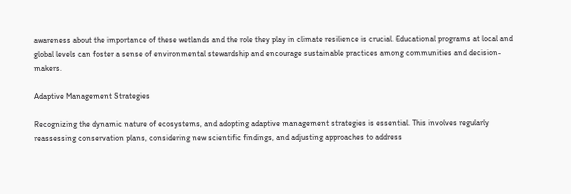awareness about the importance of these wetlands and the role they play in climate resilience is crucial. Educational programs at local and global levels can foster a sense of environmental stewardship and encourage sustainable practices among communities and decision-makers.

Adaptive Management Strategies

Recognizing the dynamic nature of ecosystems, and adopting adaptive management strategies is essential. This involves regularly reassessing conservation plans, considering new scientific findings, and adjusting approaches to address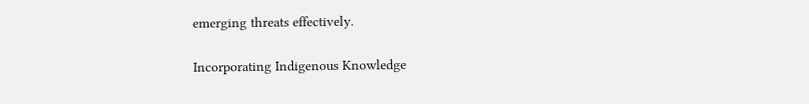emerging threats effectively.

Incorporating Indigenous Knowledge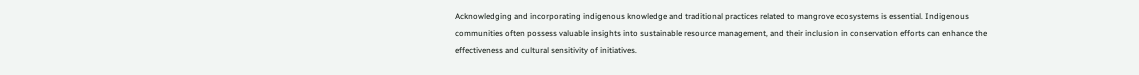Acknowledging and incorporating indigenous knowledge and traditional practices related to mangrove ecosystems is essential. Indigenous communities often possess valuable insights into sustainable resource management, and their inclusion in conservation efforts can enhance the effectiveness and cultural sensitivity of initiatives.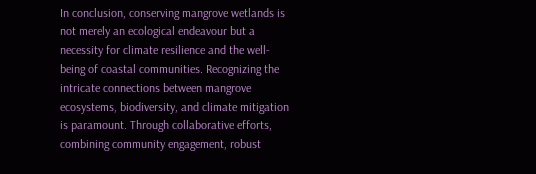In conclusion, conserving mangrove wetlands is not merely an ecological endeavour but a necessity for climate resilience and the well-being of coastal communities. Recognizing the intricate connections between mangrove ecosystems, biodiversity, and climate mitigation is paramount. Through collaborative efforts, combining community engagement, robust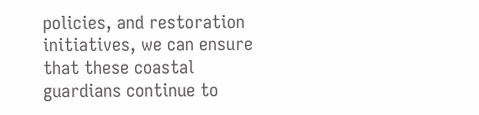policies, and restoration initiatives, we can ensure that these coastal guardians continue to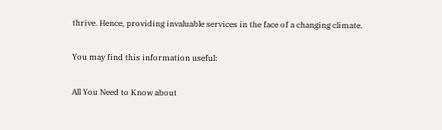thrive. Hence, providing invaluable services in the face of a changing climate.

You may find this information useful:

All You Need to Know about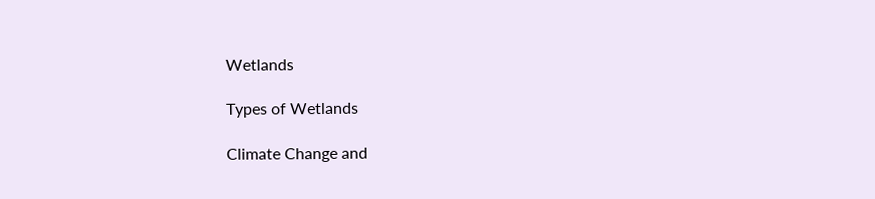Wetlands

Types of Wetlands

Climate Change and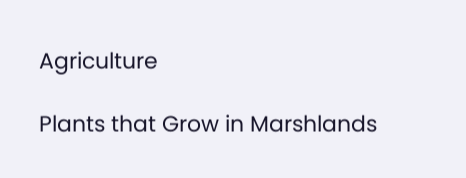Agriculture

Plants that Grow in Marshlands